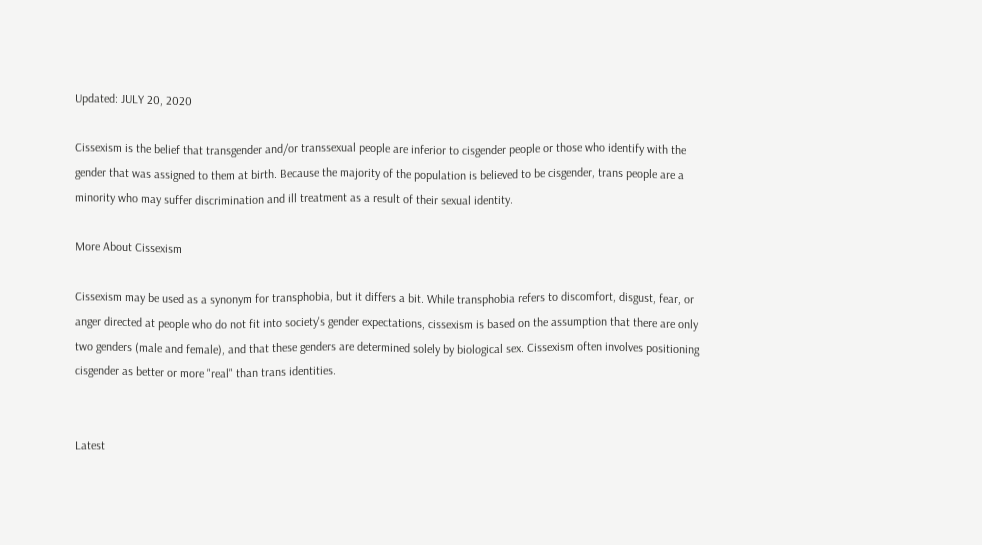Updated: JULY 20, 2020

Cissexism is the belief that transgender and/or transsexual people are inferior to cisgender people or those who identify with the gender that was assigned to them at birth. Because the majority of the population is believed to be cisgender, trans people are a minority who may suffer discrimination and ill treatment as a result of their sexual identity.

More About Cissexism

Cissexism may be used as a synonym for transphobia, but it differs a bit. While transphobia refers to discomfort, disgust, fear, or anger directed at people who do not fit into society's gender expectations, cissexism is based on the assumption that there are only two genders (male and female), and that these genders are determined solely by biological sex. Cissexism often involves positioning cisgender as better or more "real" than trans identities.


Latest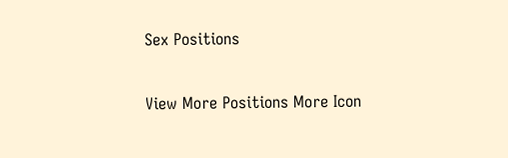Sex Positions

View More Positions More Icon